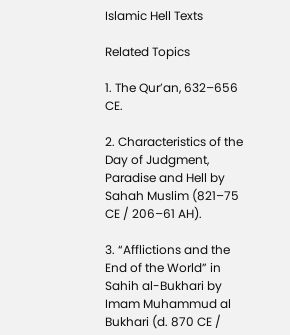Islamic Hell Texts

Related Topics

1. The Qur’an, 632–656 CE.

2. Characteristics of the Day of Judgment, Paradise and Hell by Sahah Muslim (821–75 CE / 206–61 AH).

3. “Afflictions and the End of the World” in Sahih al-Bukhari by Imam Muhammud al Bukhari (d. 870 CE /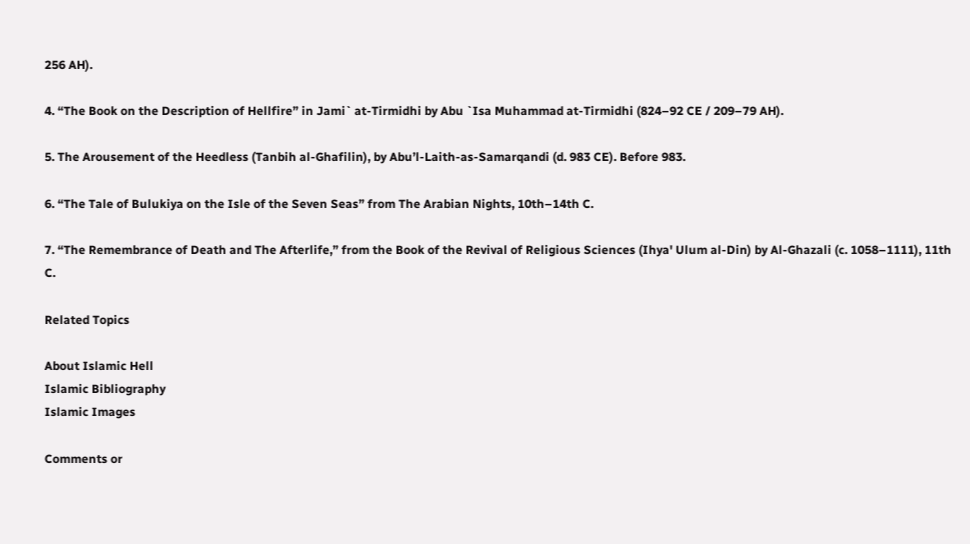256 AH).

4. “The Book on the Description of Hellfire” in Jami` at-Tirmidhi by Abu `Isa Muhammad at-Tirmidhi (824–92 CE / 209–79 AH).

5. The Arousement of the Heedless (Tanbih al-Ghafilin), by Abu’l-Laith-as-Samarqandi (d. 983 CE). Before 983.

6. “The Tale of Bulukiya on the Isle of the Seven Seas” from The Arabian Nights, 10th–14th C.

7. “The Remembrance of Death and The Afterlife,” from the Book of the Revival of Religious Sciences (Ihya' Ulum al-Din) by Al-Ghazali (c. 1058–1111), 11th C.

Related Topics

About Islamic Hell
Islamic Bibliography
Islamic Images

Comments or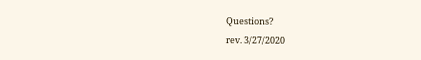Questions?
rev. 3/27/2020